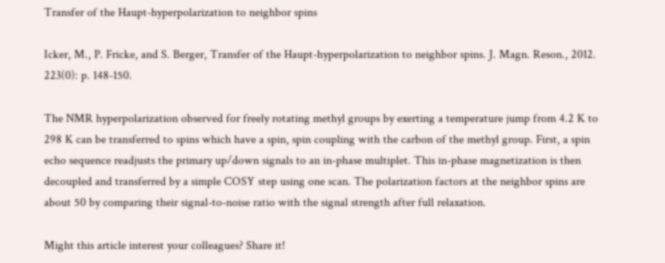Transfer of the Haupt-hyperpolarization to neighbor spins

Icker, M., P. Fricke, and S. Berger, Transfer of the Haupt-hyperpolarization to neighbor spins. J. Magn. Reson., 2012. 223(0): p. 148-150.

The NMR hyperpolarization observed for freely rotating methyl groups by exerting a temperature jump from 4.2 K to 298 K can be transferred to spins which have a spin, spin coupling with the carbon of the methyl group. First, a spin echo sequence readjusts the primary up/down signals to an in-phase multiplet. This in-phase magnetization is then decoupled and transferred by a simple COSY step using one scan. The polarization factors at the neighbor spins are about 50 by comparing their signal-to-noise ratio with the signal strength after full relaxation.

Might this article interest your colleagues? Share it!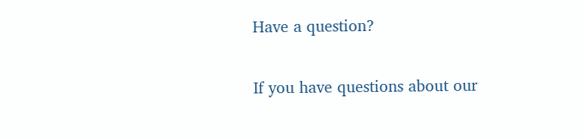Have a question?

If you have questions about our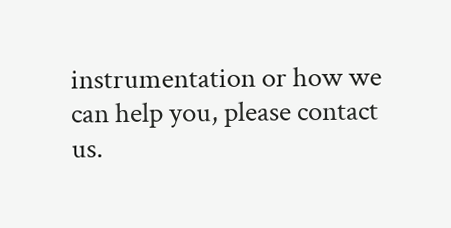instrumentation or how we can help you, please contact us.